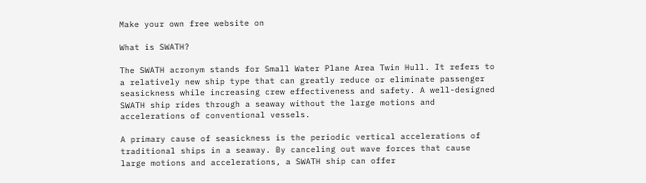Make your own free website on

What is SWATH?

The SWATH acronym stands for Small Water Plane Area Twin Hull. It refers to a relatively new ship type that can greatly reduce or eliminate passenger seasickness while increasing crew effectiveness and safety. A well-designed SWATH ship rides through a seaway without the large motions and accelerations of conventional vessels.

A primary cause of seasickness is the periodic vertical accelerations of traditional ships in a seaway. By canceling out wave forces that cause large motions and accelerations, a SWATH ship can offer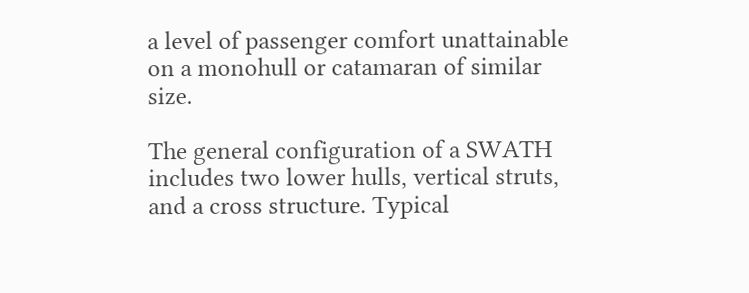a level of passenger comfort unattainable on a monohull or catamaran of similar size.

The general configuration of a SWATH includes two lower hulls, vertical struts, and a cross structure. Typical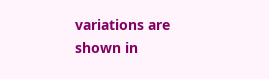variations are shown in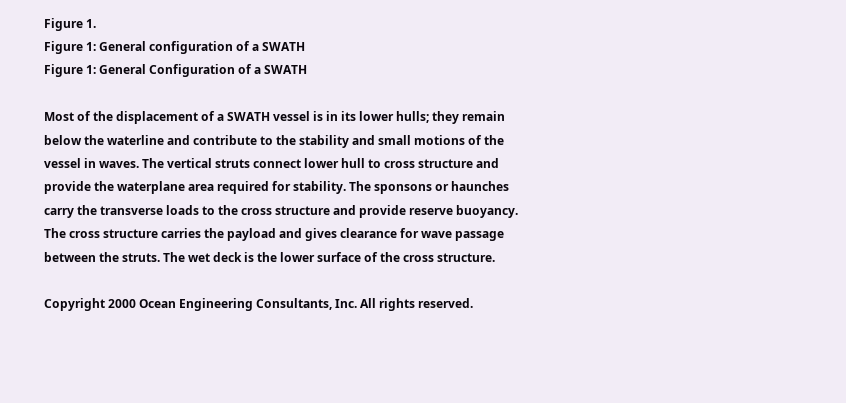Figure 1.
Figure 1: General configuration of a SWATH
Figure 1: General Configuration of a SWATH

Most of the displacement of a SWATH vessel is in its lower hulls; they remain below the waterline and contribute to the stability and small motions of the vessel in waves. The vertical struts connect lower hull to cross structure and provide the waterplane area required for stability. The sponsons or haunches carry the transverse loads to the cross structure and provide reserve buoyancy. The cross structure carries the payload and gives clearance for wave passage between the struts. The wet deck is the lower surface of the cross structure.

Copyright 2000 Ocean Engineering Consultants, Inc. All rights reserved.